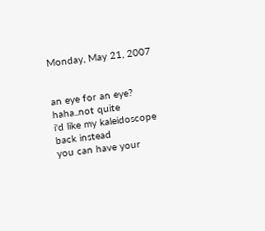Monday, May 21, 2007


an eye for an eye?
haha..not quite
i'd like my kaleidoscope back instead
you can have your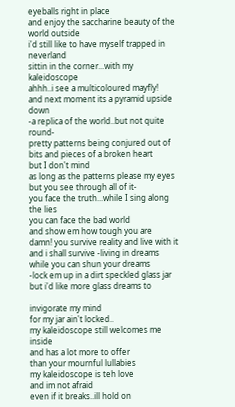eyeballs right in place
and enjoy the saccharine beauty of the world outside
i'd still like to have myself trapped in neverland
sittin in the corner...with my kaleidoscope
ahhh..i see a multicoloured mayfly!
and next moment its a pyramid upside down
-a replica of the world..but not quite round-
pretty patterns being conjured out of
bits and pieces of a broken heart
but I don't mind
as long as the patterns please my eyes
but you see through all of it-
you face the truth...while I sing along the lies
you can face the bad world
and show em how tough you are
damn! you survive reality and live with it
and i shall survive -living in dreams
while you can shun your dreams
-lock em up in a dirt speckled glass jar
but i'd like more glass dreams to

invigorate my mind
for my jar ain't locked..
my kaleidoscope still welcomes me inside
and has a lot more to offer
than your mournful lullabies
my kaleidoscope is teh love
and im not afraid
even if it breaks..ill hold on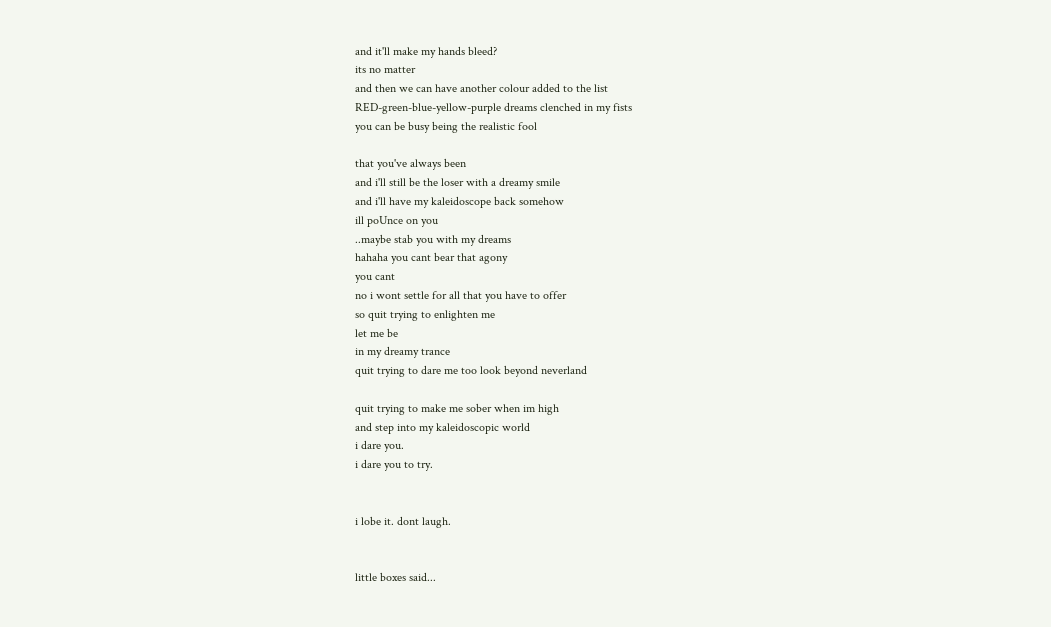and it'll make my hands bleed?
its no matter
and then we can have another colour added to the list
RED-green-blue-yellow-purple dreams clenched in my fists
you can be busy being the realistic fool

that you've always been
and i'll still be the loser with a dreamy smile
and i'll have my kaleidoscope back somehow
ill poUnce on you
..maybe stab you with my dreams
hahaha you cant bear that agony
you cant
no i wont settle for all that you have to offer
so quit trying to enlighten me
let me be
in my dreamy trance
quit trying to dare me too look beyond neverland

quit trying to make me sober when im high
and step into my kaleidoscopic world
i dare you.
i dare you to try.


i lobe it. dont laugh.


little boxes said...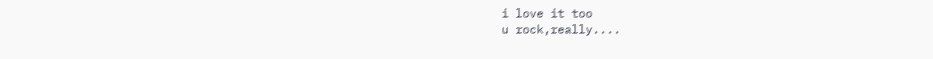i love it too
u rock,really....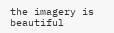the imagery is beautiful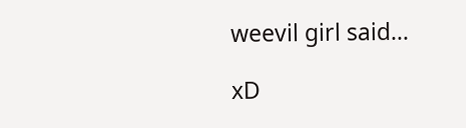weevil girl said...

xD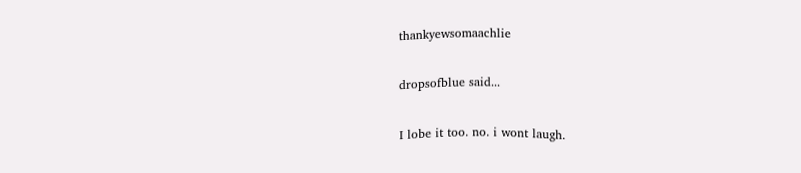thankyewsomaachlie

dropsofblue said...

I lobe it too. no. i wont laugh.